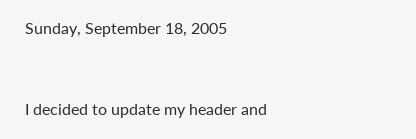Sunday, September 18, 2005


I decided to update my header and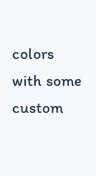colors with some custom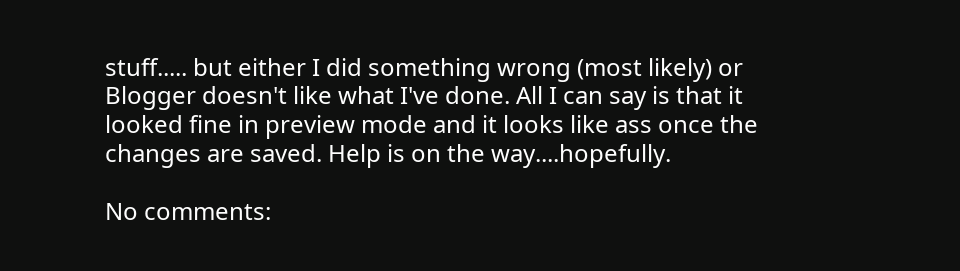stuff..... but either I did something wrong (most likely) or Blogger doesn't like what I've done. All I can say is that it looked fine in preview mode and it looks like ass once the changes are saved. Help is on the way....hopefully.

No comments: